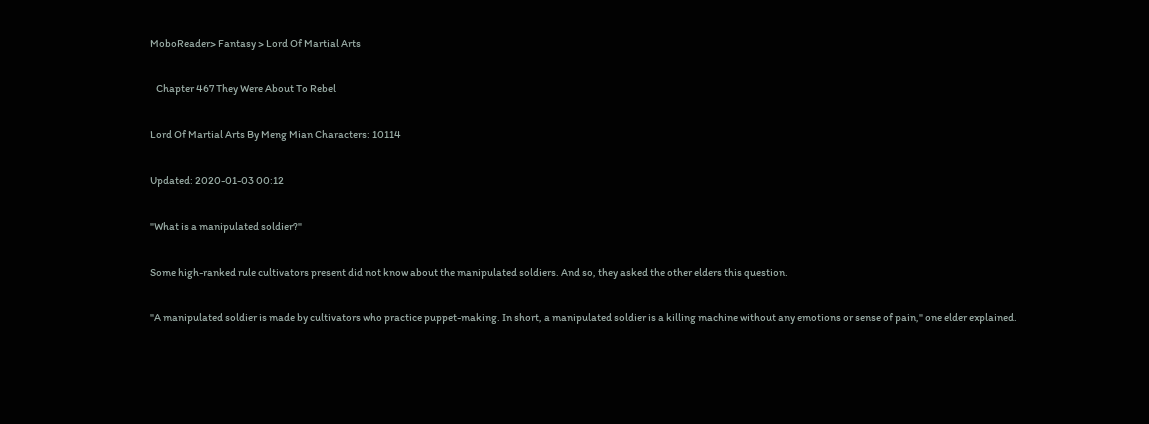MoboReader> Fantasy > Lord Of Martial Arts

   Chapter 467 They Were About To Rebel

Lord Of Martial Arts By Meng Mian Characters: 10114

Updated: 2020-01-03 00:12

"What is a manipulated soldier?"

Some high-ranked rule cultivators present did not know about the manipulated soldiers. And so, they asked the other elders this question.

"A manipulated soldier is made by cultivators who practice puppet-making. In short, a manipulated soldier is a killing machine without any emotions or sense of pain," one elder explained.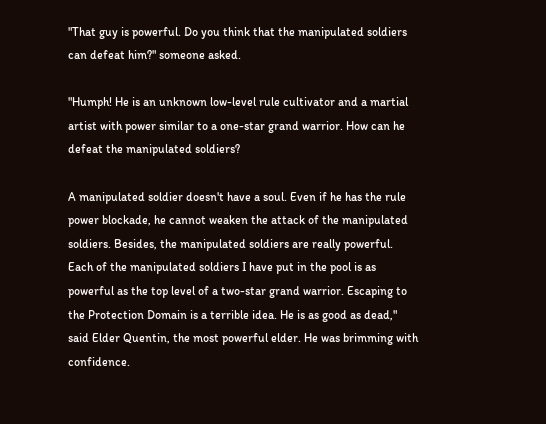"That guy is powerful. Do you think that the manipulated soldiers can defeat him?" someone asked.

"Humph! He is an unknown low-level rule cultivator and a martial artist with power similar to a one-star grand warrior. How can he defeat the manipulated soldiers?

A manipulated soldier doesn't have a soul. Even if he has the rule power blockade, he cannot weaken the attack of the manipulated soldiers. Besides, the manipulated soldiers are really powerful. Each of the manipulated soldiers I have put in the pool is as powerful as the top level of a two-star grand warrior. Escaping to the Protection Domain is a terrible idea. He is as good as dead," said Elder Quentin, the most powerful elder. He was brimming with confidence.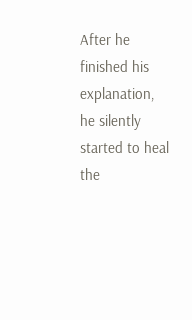After he finished his explanation, he silently started to heal the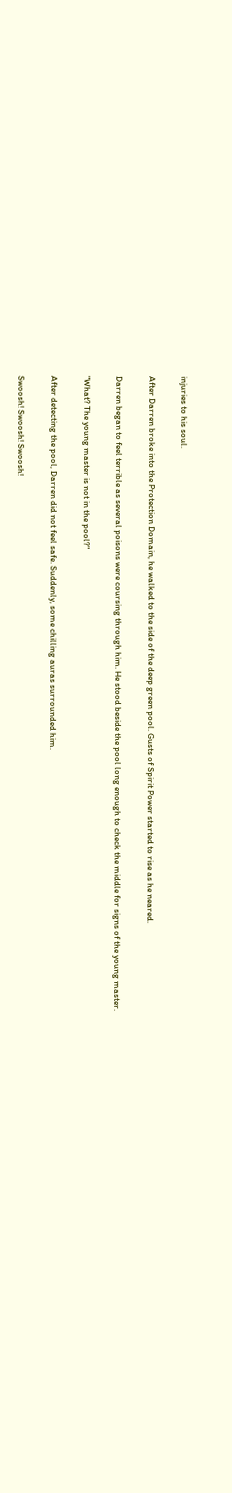injuries to his soul.

After Darren broke into the Protection Domain, he walked to the side of the deep green pool. Gusts of Spirit Power started to rise as he neared.

Darren began to feel terrible as several poisons were coursing through him. He stood beside the pool long enough to check the middle for signs of the young master.

"What? The young master is not in the pool?"

After detecting the pool, Darren did not feel safe. Suddenly, some chilling auras surrounded him.

Swoosh! Swoosh! Swoosh!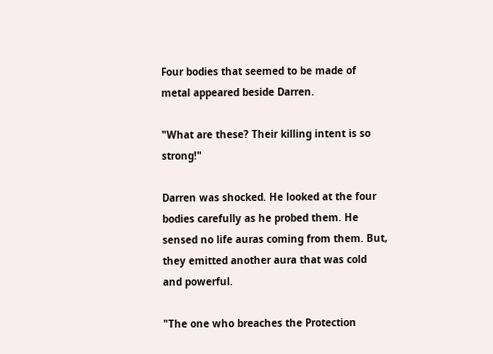Four bodies that seemed to be made of metal appeared beside Darren.

"What are these? Their killing intent is so strong!"

Darren was shocked. He looked at the four bodies carefully as he probed them. He sensed no life auras coming from them. But, they emitted another aura that was cold and powerful.

"The one who breaches the Protection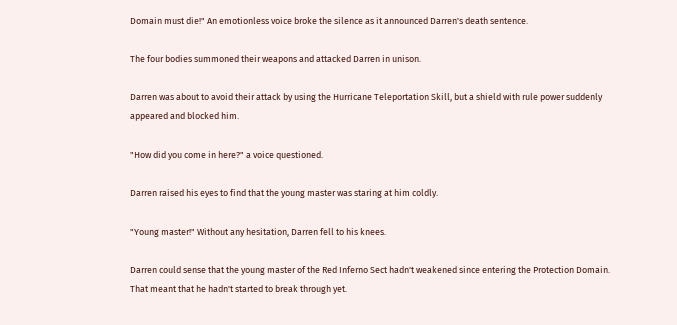Domain must die!" An emotionless voice broke the silence as it announced Darren's death sentence.

The four bodies summoned their weapons and attacked Darren in unison.

Darren was about to avoid their attack by using the Hurricane Teleportation Skill, but a shield with rule power suddenly appeared and blocked him.

"How did you come in here?" a voice questioned.

Darren raised his eyes to find that the young master was staring at him coldly.

"Young master!" Without any hesitation, Darren fell to his knees.

Darren could sense that the young master of the Red Inferno Sect hadn't weakened since entering the Protection Domain. That meant that he hadn't started to break through yet.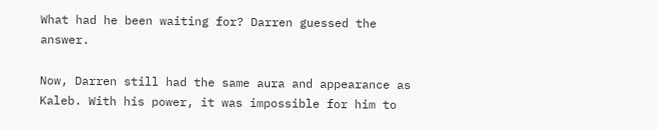What had he been waiting for? Darren guessed the answer.

Now, Darren still had the same aura and appearance as Kaleb. With his power, it was impossible for him to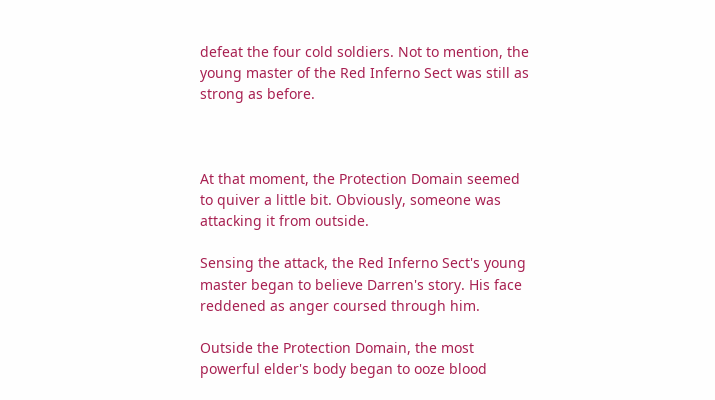defeat the four cold soldiers. Not to mention, the young master of the Red Inferno Sect was still as strong as before.



At that moment, the Protection Domain seemed to quiver a little bit. Obviously, someone was attacking it from outside.

Sensing the attack, the Red Inferno Sect's young master began to believe Darren's story. His face reddened as anger coursed through him.

Outside the Protection Domain, the most powerful elder's body began to ooze blood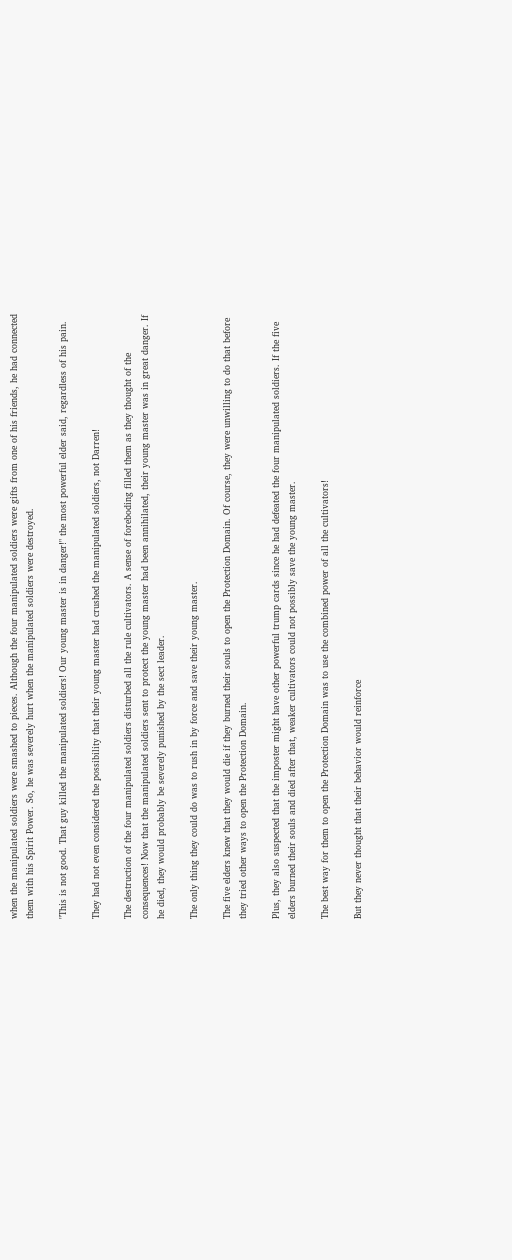when the manipulated soldiers were smashed to pieces. Although the four manipulated soldiers were gifts from one of his friends, he had connected them with his Spirit Power. So, he was severely hurt when the manipulated soldiers were destroyed.

"This is not good. That guy killed the manipulated soldiers! Our young master is in danger!" the most powerful elder said, regardless of his pain.

They had not even considered the possibility that their young master had crushed the manipulated soldiers, not Darren!

The destruction of the four manipulated soldiers disturbed all the rule cultivators. A sense of foreboding filled them as they thought of the consequences! Now that the manipulated soldiers sent to protect the young master had been annihilated, their young master was in great danger. If he died, they would probably be severely punished by the sect leader.

The only thing they could do was to rush in by force and save their young master.

The five elders knew that they would die if they burned their souls to open the Protection Domain. Of course, they were unwilling to do that before they tried other ways to open the Protection Domain.

Plus, they also suspected that the imposter might have other powerful trump cards since he had defeated the four manipulated soldiers. If the five elders burned their souls and died after that, weaker cultivators could not possibly save the young master.

The best way for them to open the Protection Domain was to use the combined power of all the cultivators!

But they never thought that their behavior would reinforce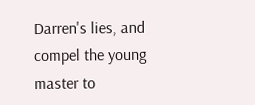Darren's lies, and compel the young master to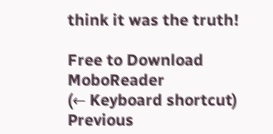think it was the truth!

Free to Download MoboReader
(← Keyboard shortcut) Previous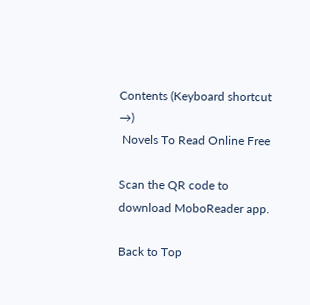Contents (Keyboard shortcut →)
 Novels To Read Online Free

Scan the QR code to download MoboReader app.

Back to Top